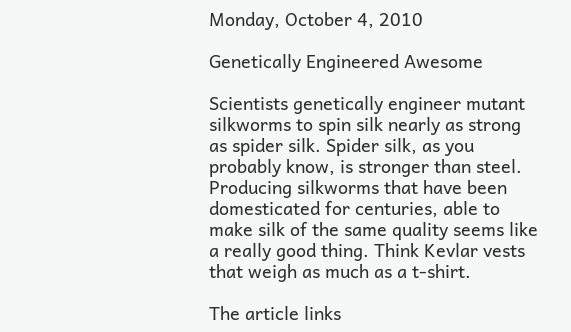Monday, October 4, 2010

Genetically Engineered Awesome

Scientists genetically engineer mutant silkworms to spin silk nearly as strong as spider silk. Spider silk, as you probably know, is stronger than steel. Producing silkworms that have been domesticated for centuries, able to make silk of the same quality seems like a really good thing. Think Kevlar vests that weigh as much as a t-shirt.

The article links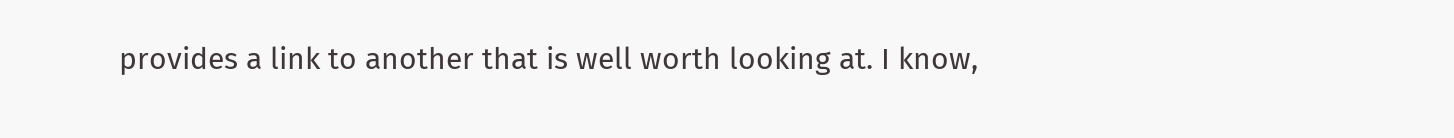provides a link to another that is well worth looking at. I know,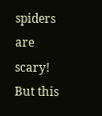spiders are scary! But this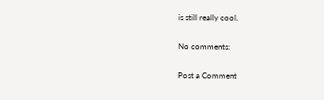is still really cool.

No comments:

Post a Comment